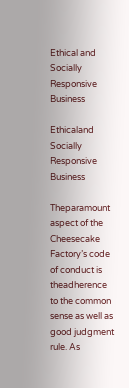Ethical and Socially Responsive Business

Ethicaland Socially Responsive Business

Theparamount aspect of the Cheesecake Factory’s code of conduct is theadherence to the common sense as well as good judgment rule. As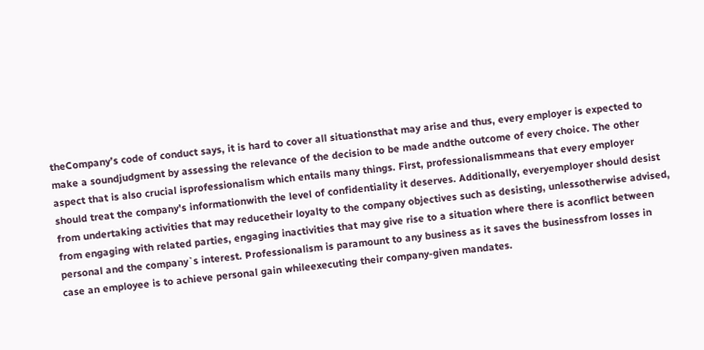theCompany’s code of conduct says, it is hard to cover all situationsthat may arise and thus, every employer is expected to make a soundjudgment by assessing the relevance of the decision to be made andthe outcome of every choice. The other aspect that is also crucial isprofessionalism which entails many things. First, professionalismmeans that every employer should treat the company’s informationwith the level of confidentiality it deserves. Additionally, everyemployer should desist from undertaking activities that may reducetheir loyalty to the company objectives such as desisting, unlessotherwise advised, from engaging with related parties, engaging inactivities that may give rise to a situation where there is aconflict between personal and the company`s interest. Professionalism is paramount to any business as it saves the businessfrom losses in case an employee is to achieve personal gain whileexecuting their company-given mandates.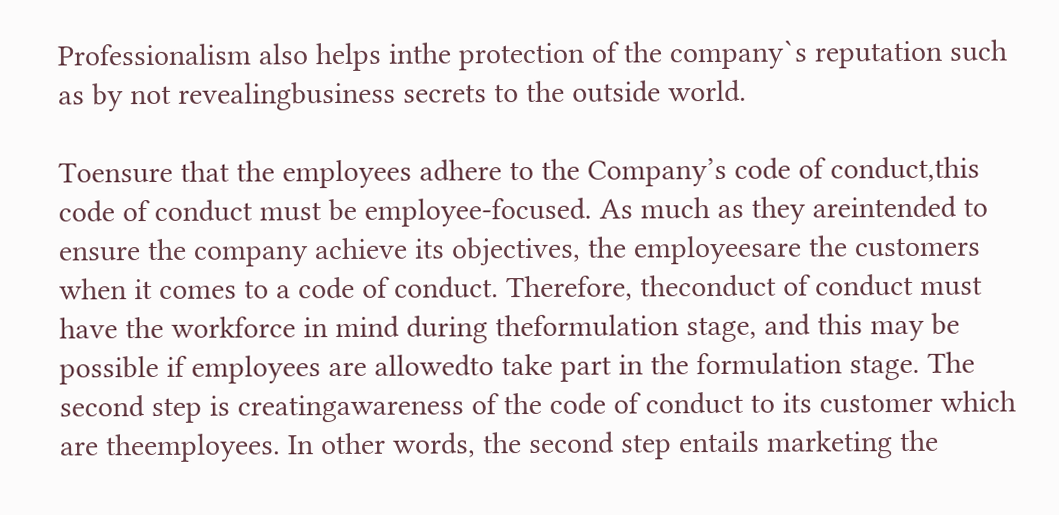Professionalism also helps inthe protection of the company`s reputation such as by not revealingbusiness secrets to the outside world.

Toensure that the employees adhere to the Company’s code of conduct,this code of conduct must be employee-focused. As much as they areintended to ensure the company achieve its objectives, the employeesare the customers when it comes to a code of conduct. Therefore, theconduct of conduct must have the workforce in mind during theformulation stage, and this may be possible if employees are allowedto take part in the formulation stage. The second step is creatingawareness of the code of conduct to its customer which are theemployees. In other words, the second step entails marketing the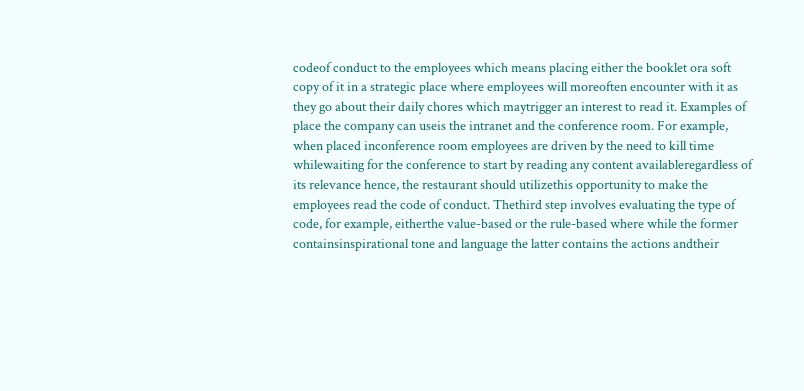codeof conduct to the employees which means placing either the booklet ora soft copy of it in a strategic place where employees will moreoften encounter with it as they go about their daily chores which maytrigger an interest to read it. Examples of place the company can useis the intranet and the conference room. For example, when placed inconference room employees are driven by the need to kill time whilewaiting for the conference to start by reading any content availableregardless of its relevance hence, the restaurant should utilizethis opportunity to make the employees read the code of conduct. Thethird step involves evaluating the type of code, for example, eitherthe value-based or the rule-based where while the former containsinspirational tone and language the latter contains the actions andtheir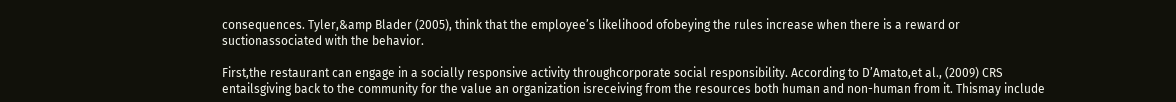consequences. Tyler,&amp Blader (2005), think that the employee’s likelihood ofobeying the rules increase when there is a reward or suctionassociated with the behavior.

First,the restaurant can engage in a socially responsive activity throughcorporate social responsibility. According to D’Amato,et al., (2009) CRS entailsgiving back to the community for the value an organization isreceiving from the resources both human and non-human from it. Thismay include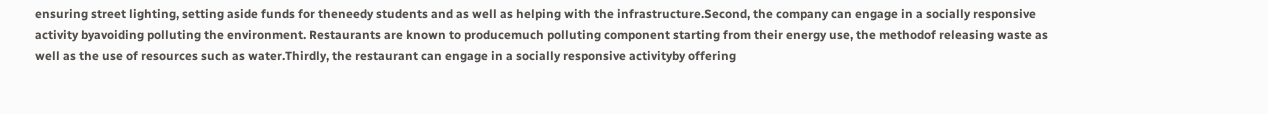ensuring street lighting, setting aside funds for theneedy students and as well as helping with the infrastructure.Second, the company can engage in a socially responsive activity byavoiding polluting the environment. Restaurants are known to producemuch polluting component starting from their energy use, the methodof releasing waste as well as the use of resources such as water.Thirdly, the restaurant can engage in a socially responsive activityby offering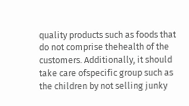quality products such as foods that do not comprise thehealth of the customers. Additionally, it should take care ofspecific group such as the children by not selling junky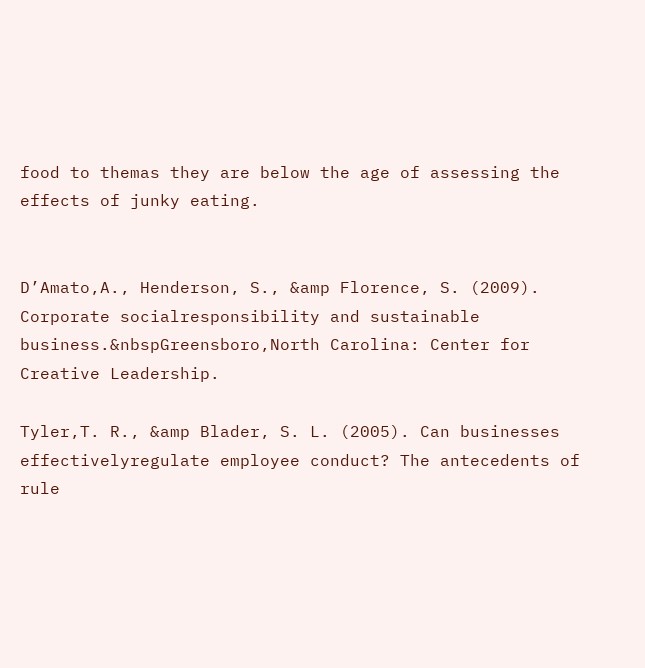food to themas they are below the age of assessing the effects of junky eating.


D’Amato,A., Henderson, S., &amp Florence, S. (2009). Corporate socialresponsibility and sustainable business.&nbspGreensboro,North Carolina: Center for Creative Leadership.

Tyler,T. R., &amp Blader, S. L. (2005). Can businesses effectivelyregulate employee conduct? The antecedents of rule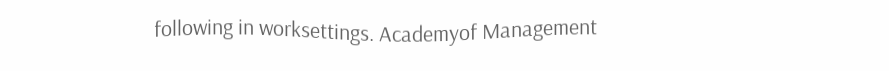following in worksettings. Academyof Management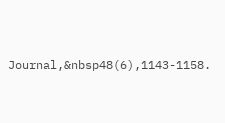Journal,&nbsp48(6),1143-1158.